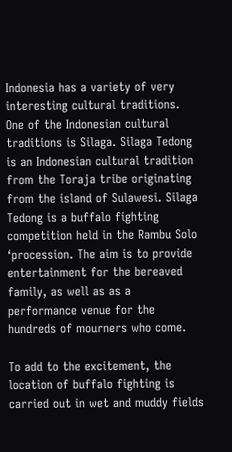Indonesia has a variety of very interesting cultural traditions. One of the Indonesian cultural traditions is Silaga. Silaga Tedong is an Indonesian cultural tradition from the Toraja tribe originating from the island of Sulawesi. Silaga Tedong is a buffalo fighting competition held in the Rambu Solo ‘procession. The aim is to provide entertainment for the bereaved family, as well as as a performance venue for the hundreds of mourners who come.

To add to the excitement, the location of buffalo fighting is carried out in wet and muddy fields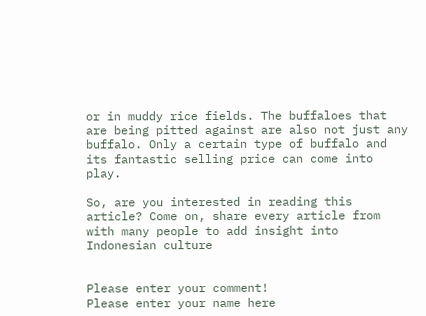or in muddy rice fields. The buffaloes that are being pitted against are also not just any buffalo. Only a certain type of buffalo and its fantastic selling price can come into play.

So, are you interested in reading this article? Come on, share every article from with many people to add insight into Indonesian culture


Please enter your comment!
Please enter your name here